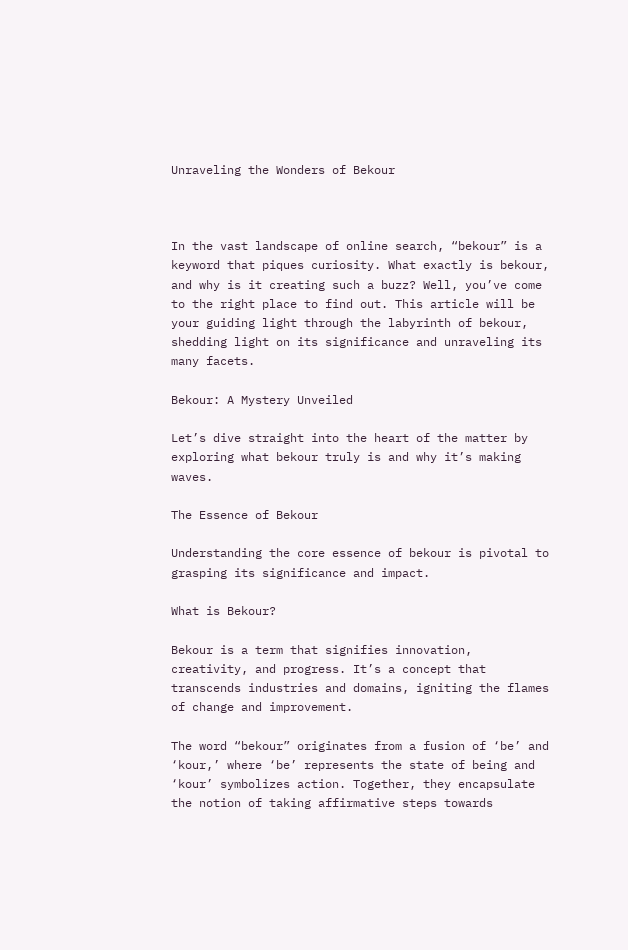Unraveling the Wonders of Bekour



In the vast landscape of online search, “bekour” is a keyword that piques curiosity. What exactly is bekour, and why is it creating such a buzz? Well, you’ve come to the right place to find out. This article will be your guiding light through the labyrinth of bekour, shedding light on its significance and unraveling its many facets.

Bekour: A Mystery Unveiled

Let’s dive straight into the heart of the matter by exploring what bekour truly is and why it’s making waves.

The Essence of Bekour

Understanding the core essence of bekour is pivotal to grasping its significance and impact.

What is Bekour?

Bekour is a term that signifies innovation, creativity, and progress. It’s a concept that transcends industries and domains, igniting the flames of change and improvement.

The word “bekour” originates from a fusion of ‘be’ and ‘kour,’ where ‘be’ represents the state of being and ‘kour’ symbolizes action. Together, they encapsulate the notion of taking affirmative steps towards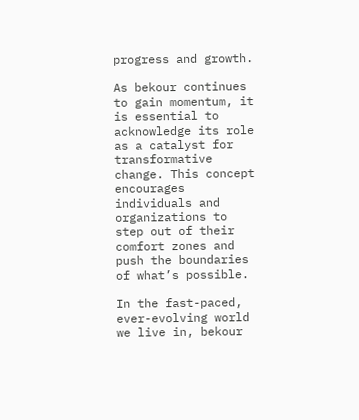progress and growth.

As bekour continues to gain momentum, it is essential to acknowledge its role as a catalyst for transformative change. This concept encourages individuals and organizations to step out of their comfort zones and push the boundaries of what’s possible.

In the fast-paced, ever-evolving world we live in, bekour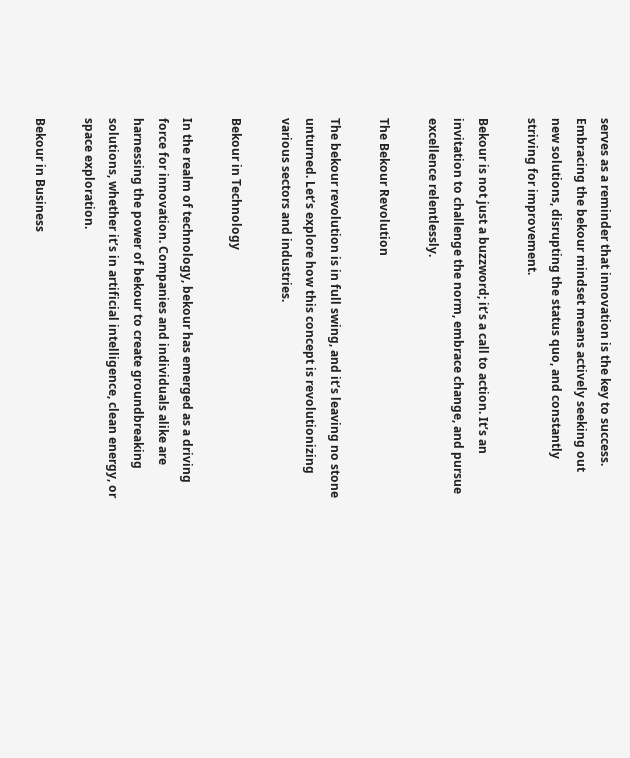serves as a reminder that innovation is the key to success. Embracing the bekour mindset means actively seeking out new solutions, disrupting the status quo, and constantly striving for improvement.

Bekour is not just a buzzword; it’s a call to action. It’s an invitation to challenge the norm, embrace change, and pursue excellence relentlessly.

The Bekour Revolution

The bekour revolution is in full swing, and it’s leaving no stone unturned. Let’s explore how this concept is revolutionizing various sectors and industries.

Bekour in Technology

In the realm of technology, bekour has emerged as a driving force for innovation. Companies and individuals alike are harnessing the power of bekour to create groundbreaking solutions, whether it’s in artificial intelligence, clean energy, or space exploration.

Bekour in Business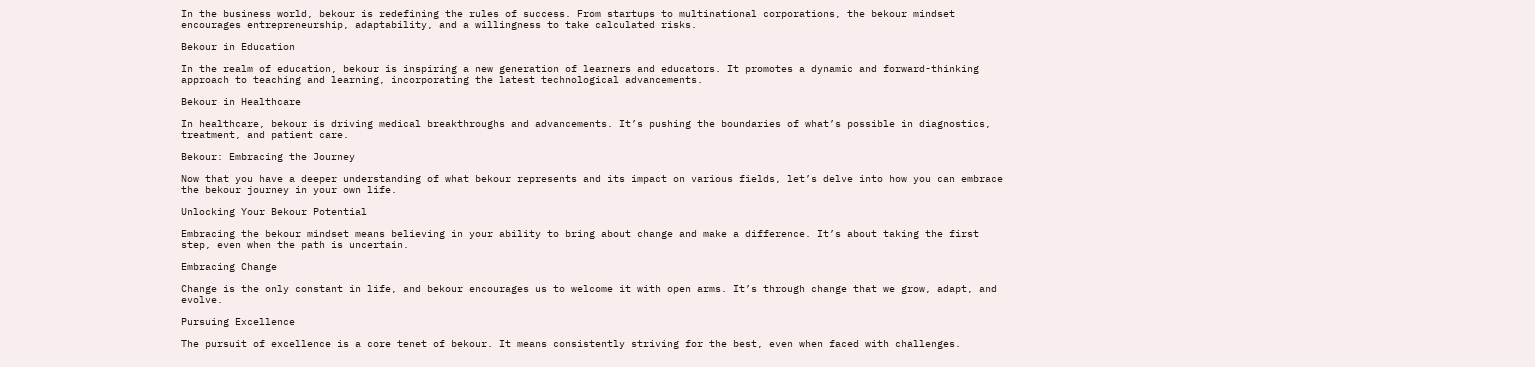In the business world, bekour is redefining the rules of success. From startups to multinational corporations, the bekour mindset encourages entrepreneurship, adaptability, and a willingness to take calculated risks.

Bekour in Education

In the realm of education, bekour is inspiring a new generation of learners and educators. It promotes a dynamic and forward-thinking approach to teaching and learning, incorporating the latest technological advancements.

Bekour in Healthcare

In healthcare, bekour is driving medical breakthroughs and advancements. It’s pushing the boundaries of what’s possible in diagnostics, treatment, and patient care.

Bekour: Embracing the Journey

Now that you have a deeper understanding of what bekour represents and its impact on various fields, let’s delve into how you can embrace the bekour journey in your own life.

Unlocking Your Bekour Potential

Embracing the bekour mindset means believing in your ability to bring about change and make a difference. It’s about taking the first step, even when the path is uncertain.

Embracing Change

Change is the only constant in life, and bekour encourages us to welcome it with open arms. It’s through change that we grow, adapt, and evolve.

Pursuing Excellence

The pursuit of excellence is a core tenet of bekour. It means consistently striving for the best, even when faced with challenges.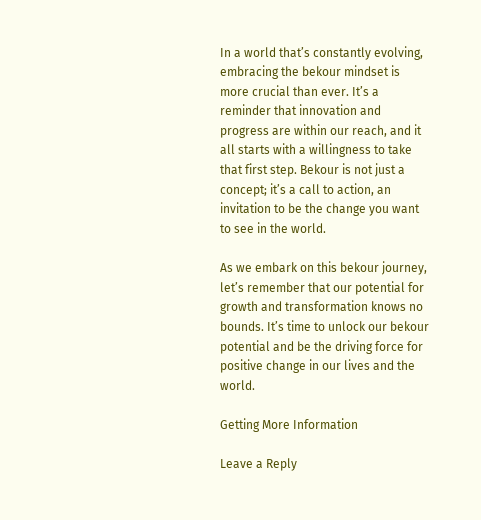In a world that’s constantly evolving, embracing the bekour mindset is more crucial than ever. It’s a reminder that innovation and progress are within our reach, and it all starts with a willingness to take that first step. Bekour is not just a concept; it’s a call to action, an invitation to be the change you want to see in the world.

As we embark on this bekour journey, let’s remember that our potential for growth and transformation knows no bounds. It’s time to unlock our bekour potential and be the driving force for positive change in our lives and the world.

Getting More Information

Leave a Reply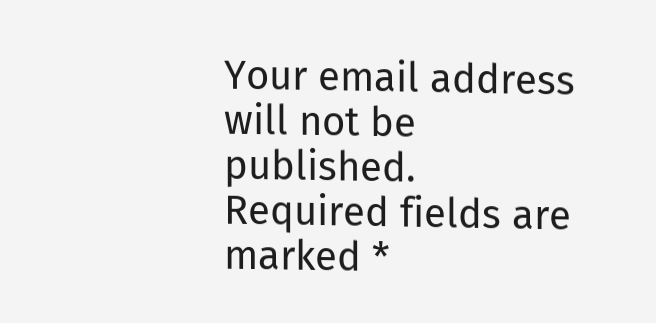Your email address will not be published. Required fields are marked *